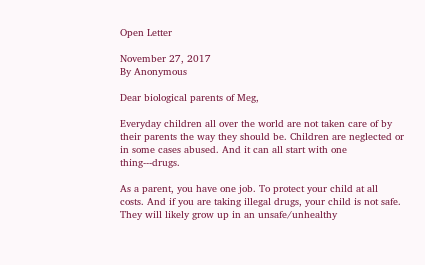Open Letter

November 27, 2017
By Anonymous

Dear biological parents of Meg,

Everyday children all over the world are not taken care of by their parents the way they should be. Children are neglected or in some cases abused. And it can all start with one thing---drugs.

As a parent, you have one job. To protect your child at all costs. And if you are taking illegal drugs, your child is not safe. They will likely grow up in an unsafe/unhealthy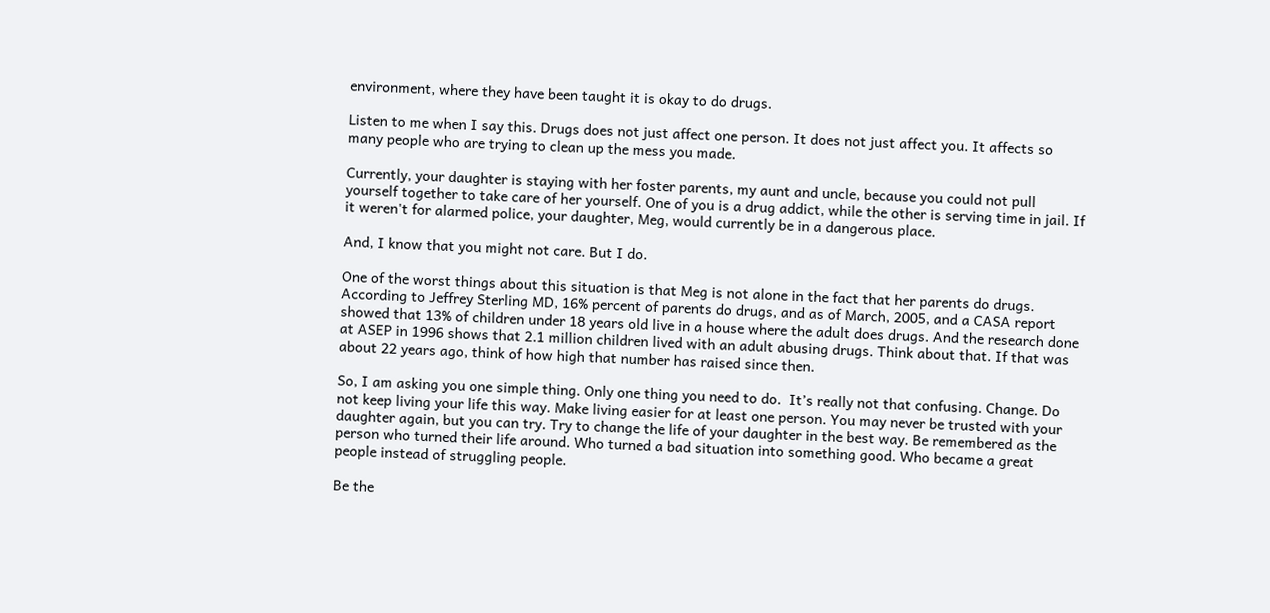environment, where they have been taught it is okay to do drugs.

Listen to me when I say this. Drugs does not just affect one person. It does not just affect you. It affects so many people who are trying to clean up the mess you made.

Currently, your daughter is staying with her foster parents, my aunt and uncle, because you could not pull yourself together to take care of her yourself. One of you is a drug addict, while the other is serving time in jail. If it weren't for alarmed police, your daughter, Meg, would currently be in a dangerous place.

And, I know that you might not care. But I do.

One of the worst things about this situation is that Meg is not alone in the fact that her parents do drugs. According to Jeffrey Sterling MD, 16% percent of parents do drugs, and as of March, 2005, and a CASA report showed that 13% of children under 18 years old live in a house where the adult does drugs. And the research done at ASEP in 1996 shows that 2.1 million children lived with an adult abusing drugs. Think about that. If that was about 22 years ago, think of how high that number has raised since then.

So, I am asking you one simple thing. Only one thing you need to do.  It’s really not that confusing. Change. Do not keep living your life this way. Make living easier for at least one person. You may never be trusted with your daughter again, but you can try. Try to change the life of your daughter in the best way. Be remembered as the person who turned their life around. Who turned a bad situation into something good. Who became a great people instead of struggling people.

Be the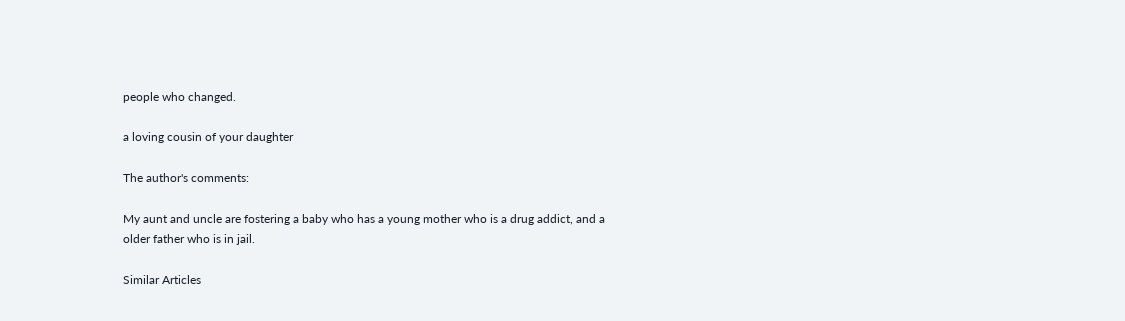people who changed.

a loving cousin of your daughter

The author's comments:

My aunt and uncle are fostering a baby who has a young mother who is a drug addict, and a older father who is in jail.

Similar Articles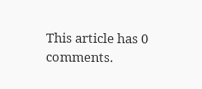This article has 0 comments.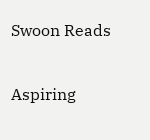Swoon Reads

Aspiring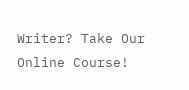Writer? Take Our Online Course!